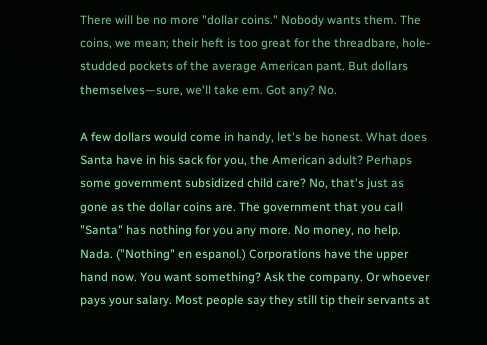There will be no more "dollar coins." Nobody wants them. The coins, we mean; their heft is too great for the threadbare, hole-studded pockets of the average American pant. But dollars themselves—sure, we'll take em. Got any? No.

A few dollars would come in handy, let's be honest. What does Santa have in his sack for you, the American adult? Perhaps some government subsidized child care? No, that's just as gone as the dollar coins are. The government that you call "Santa" has nothing for you any more. No money, no help. Nada. ("Nothing" en espanol.) Corporations have the upper hand now. You want something? Ask the company. Or whoever pays your salary. Most people say they still tip their servants at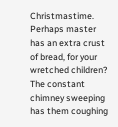Christmastime. Perhaps master has an extra crust of bread, for your wretched children? The constant chimney sweeping has them coughing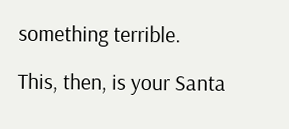something terrible.

This, then, is your Santa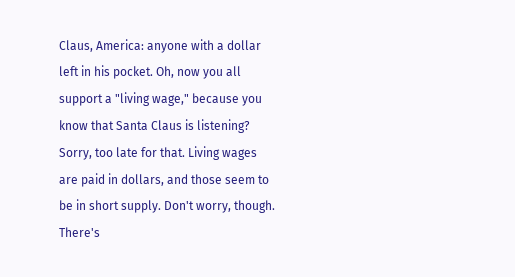Claus, America: anyone with a dollar left in his pocket. Oh, now you all support a "living wage," because you know that Santa Claus is listening? Sorry, too late for that. Living wages are paid in dollars, and those seem to be in short supply. Don't worry, though. There's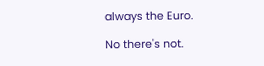always the Euro.

No there's not.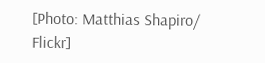[Photo: Matthias Shapiro/ Flickr]